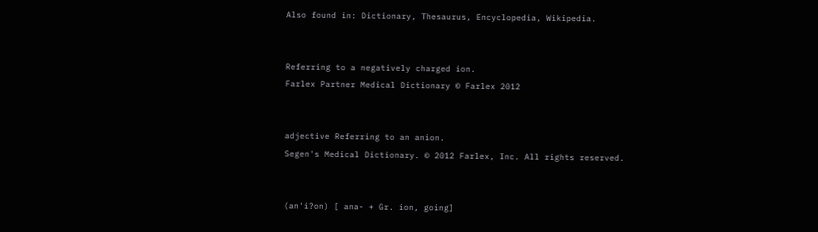Also found in: Dictionary, Thesaurus, Encyclopedia, Wikipedia.


Referring to a negatively charged ion.
Farlex Partner Medical Dictionary © Farlex 2012


adjective Referring to an anion.
Segen's Medical Dictionary. © 2012 Farlex, Inc. All rights reserved.


(an'i?on) [ ana- + Gr. ion, going]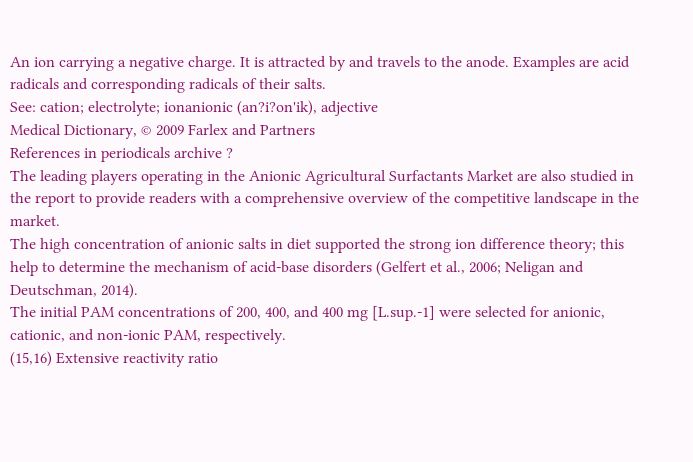An ion carrying a negative charge. It is attracted by and travels to the anode. Examples are acid radicals and corresponding radicals of their salts.
See: cation; electrolyte; ionanionic (an?i?on'ik), adjective
Medical Dictionary, © 2009 Farlex and Partners
References in periodicals archive ?
The leading players operating in the Anionic Agricultural Surfactants Market are also studied in the report to provide readers with a comprehensive overview of the competitive landscape in the market.
The high concentration of anionic salts in diet supported the strong ion difference theory; this help to determine the mechanism of acid-base disorders (Gelfert et al., 2006; Neligan and Deutschman, 2014).
The initial PAM concentrations of 200, 400, and 400 mg [L.sup.-1] were selected for anionic, cationic, and non-ionic PAM, respectively.
(15,16) Extensive reactivity ratio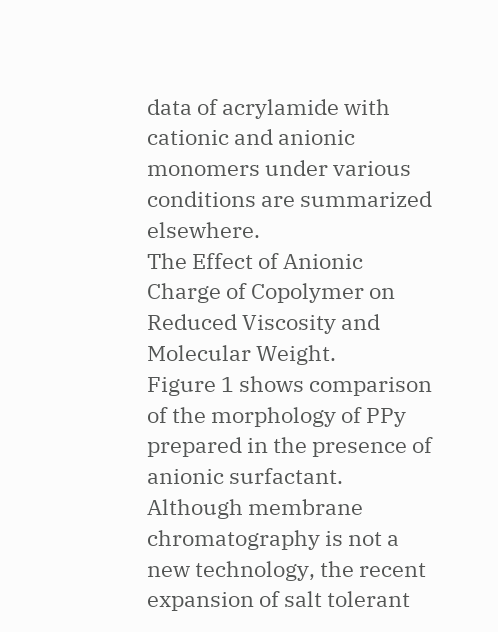data of acrylamide with cationic and anionic monomers under various conditions are summarized elsewhere.
The Effect of Anionic Charge of Copolymer on Reduced Viscosity and Molecular Weight.
Figure 1 shows comparison of the morphology of PPy prepared in the presence of anionic surfactant.
Although membrane chromatography is not a new technology, the recent expansion of salt tolerant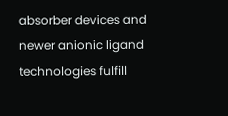absorber devices and newer anionic ligand technologies fulfill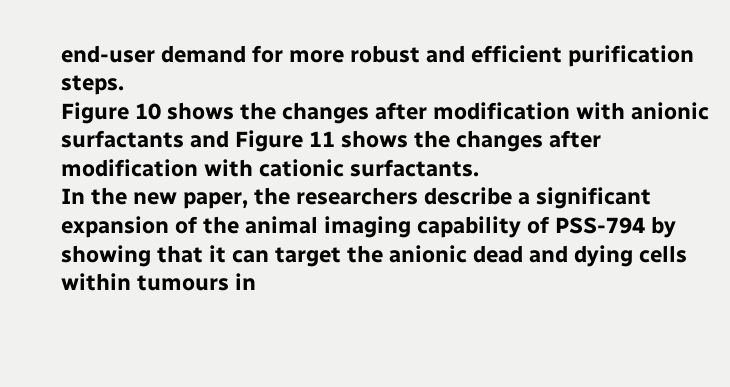end-user demand for more robust and efficient purification steps.
Figure 10 shows the changes after modification with anionic surfactants and Figure 11 shows the changes after modification with cationic surfactants.
In the new paper, the researchers describe a significant expansion of the animal imaging capability of PSS-794 by showing that it can target the anionic dead and dying cells within tumours in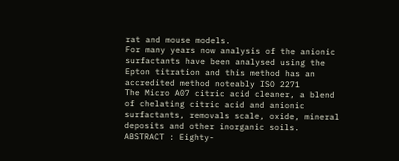rat and mouse models.
For many years now analysis of the anionic surfactants have been analysed using the Epton titration and this method has an accredited method noteably ISO 2271
The Micro A07 citric acid cleaner, a blend of chelating citric acid and anionic surfactants, removals scale, oxide, mineral deposits and other inorganic soils.
ABSTRACT : Eighty-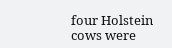four Holstein cows were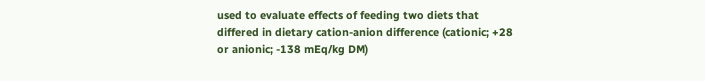used to evaluate effects of feeding two diets that differed in dietary cation-anion difference (cationic; +28 or anionic; -138 mEq/kg DM)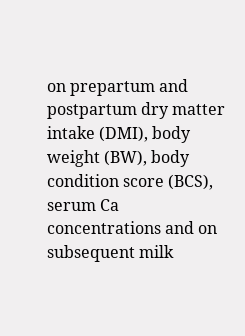on prepartum and postpartum dry matter intake (DMI), body weight (BW), body condition score (BCS), serum Ca concentrations and on subsequent milk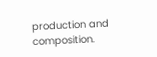production and composition.